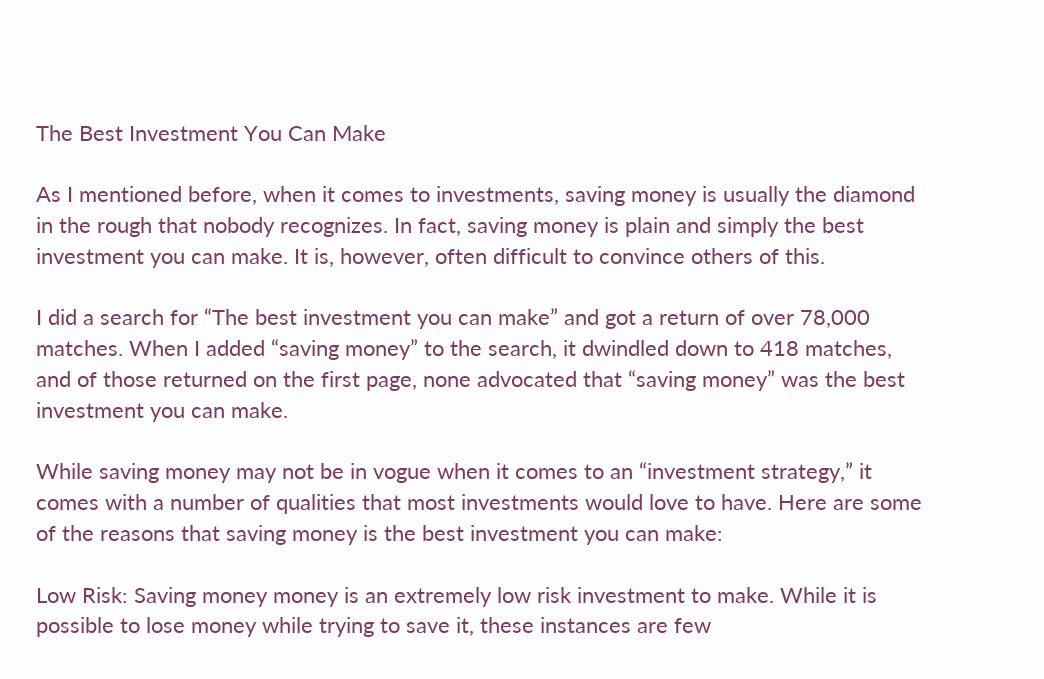The Best Investment You Can Make

As I mentioned before, when it comes to investments, saving money is usually the diamond in the rough that nobody recognizes. In fact, saving money is plain and simply the best investment you can make. It is, however, often difficult to convince others of this.

I did a search for “The best investment you can make” and got a return of over 78,000 matches. When I added “saving money” to the search, it dwindled down to 418 matches, and of those returned on the first page, none advocated that “saving money” was the best investment you can make.

While saving money may not be in vogue when it comes to an “investment strategy,” it comes with a number of qualities that most investments would love to have. Here are some of the reasons that saving money is the best investment you can make:

Low Risk: Saving money money is an extremely low risk investment to make. While it is possible to lose money while trying to save it, these instances are few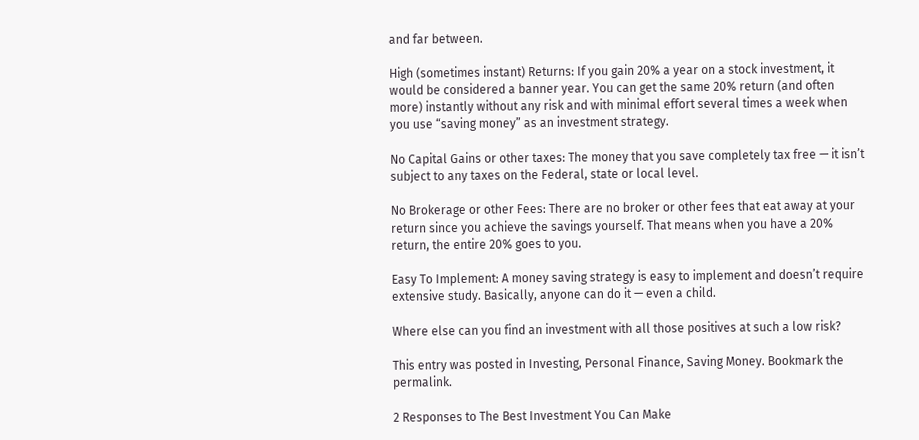and far between.

High (sometimes instant) Returns: If you gain 20% a year on a stock investment, it would be considered a banner year. You can get the same 20% return (and often more) instantly without any risk and with minimal effort several times a week when you use “saving money” as an investment strategy.

No Capital Gains or other taxes: The money that you save completely tax free — it isn’t subject to any taxes on the Federal, state or local level.

No Brokerage or other Fees: There are no broker or other fees that eat away at your return since you achieve the savings yourself. That means when you have a 20% return, the entire 20% goes to you.

Easy To Implement: A money saving strategy is easy to implement and doesn’t require extensive study. Basically, anyone can do it — even a child.

Where else can you find an investment with all those positives at such a low risk?

This entry was posted in Investing, Personal Finance, Saving Money. Bookmark the permalink.

2 Responses to The Best Investment You Can Make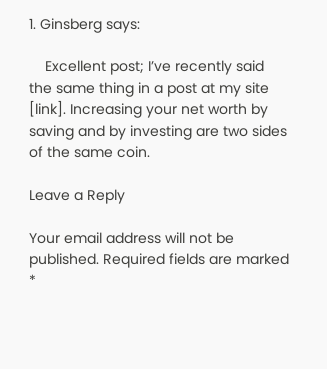1. Ginsberg says:

    Excellent post; I’ve recently said the same thing in a post at my site [link]. Increasing your net worth by saving and by investing are two sides of the same coin.

Leave a Reply

Your email address will not be published. Required fields are marked *